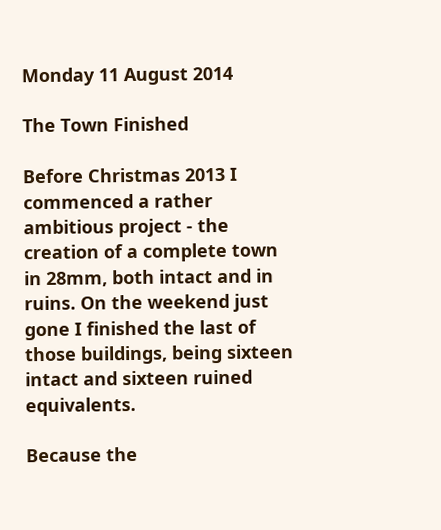Monday 11 August 2014

The Town Finished

Before Christmas 2013 I commenced a rather ambitious project - the creation of a complete town in 28mm, both intact and in ruins. On the weekend just gone I finished the last of those buildings, being sixteen intact and sixteen ruined equivalents.

Because the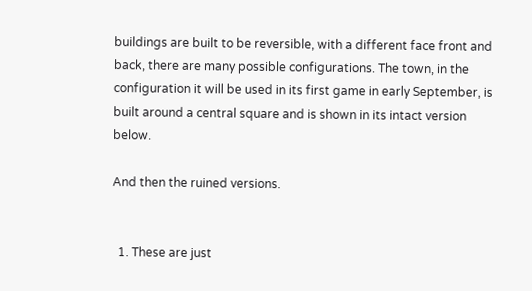buildings are built to be reversible, with a different face front and back, there are many possible configurations. The town, in the configuration it will be used in its first game in early September, is built around a central square and is shown in its intact version below.

And then the ruined versions.


  1. These are just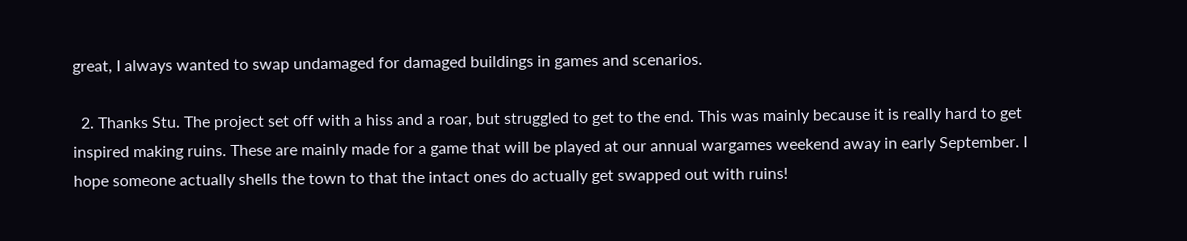great, I always wanted to swap undamaged for damaged buildings in games and scenarios.

  2. Thanks Stu. The project set off with a hiss and a roar, but struggled to get to the end. This was mainly because it is really hard to get inspired making ruins. These are mainly made for a game that will be played at our annual wargames weekend away in early September. I hope someone actually shells the town to that the intact ones do actually get swapped out with ruins!